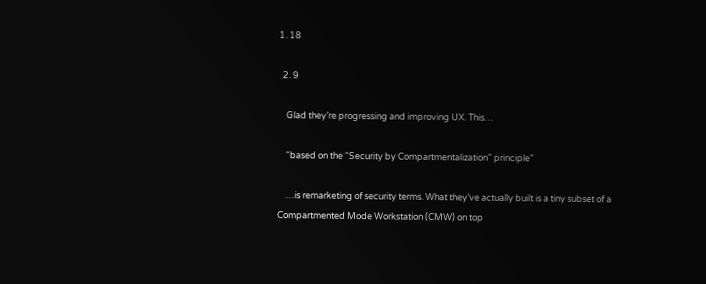1. 18

  2. 9

    Glad they’re progressing and improving UX. This…

    “based on the “Security by Compartmentalization” principle”

    …is remarketing of security terms. What they’ve actually built is a tiny subset of a Compartmented Mode Workstation (CMW) on top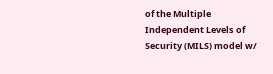of the Multiple Independent Levels of Security (MILS) model w/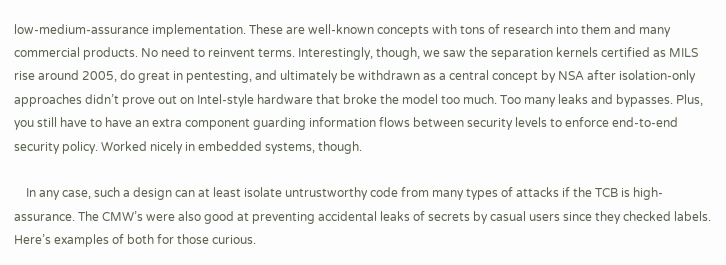low-medium-assurance implementation. These are well-known concepts with tons of research into them and many commercial products. No need to reinvent terms. Interestingly, though, we saw the separation kernels certified as MILS rise around 2005, do great in pentesting, and ultimately be withdrawn as a central concept by NSA after isolation-only approaches didn’t prove out on Intel-style hardware that broke the model too much. Too many leaks and bypasses. Plus, you still have to have an extra component guarding information flows between security levels to enforce end-to-end security policy. Worked nicely in embedded systems, though.

    In any case, such a design can at least isolate untrustworthy code from many types of attacks if the TCB is high-assurance. The CMW’s were also good at preventing accidental leaks of secrets by casual users since they checked labels. Here’s examples of both for those curious.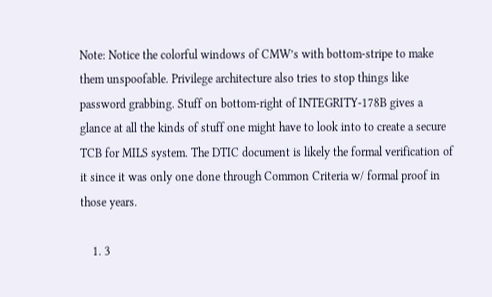Note: Notice the colorful windows of CMW’s with bottom-stripe to make them unspoofable. Privilege architecture also tries to stop things like password grabbing. Stuff on bottom-right of INTEGRITY-178B gives a glance at all the kinds of stuff one might have to look into to create a secure TCB for MILS system. The DTIC document is likely the formal verification of it since it was only one done through Common Criteria w/ formal proof in those years.

    1. 3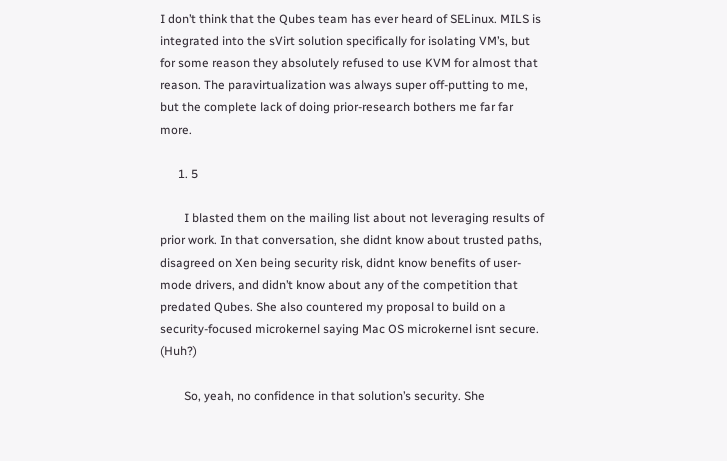I don’t think that the Qubes team has ever heard of SELinux. MILS is integrated into the sVirt solution specifically for isolating VM’s, but for some reason they absolutely refused to use KVM for almost that reason. The paravirtualization was always super off-putting to me, but the complete lack of doing prior-research bothers me far far more.

      1. 5

        I blasted them on the mailing list about not leveraging results of prior work. In that conversation, she didnt know about trusted paths, disagreed on Xen being security risk, didnt know benefits of user-mode drivers, and didn’t know about any of the competition that predated Qubes. She also countered my proposal to build on a security-focused microkernel saying Mac OS microkernel isnt secure. (Huh?)

        So, yeah, no confidence in that solution’s security. She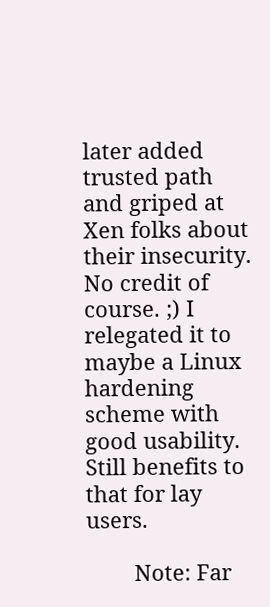later added trusted path and griped at Xen folks about their insecurity. No credit of course. ;) I relegated it to maybe a Linux hardening scheme with good usability. Still benefits to that for lay users.

        Note: Far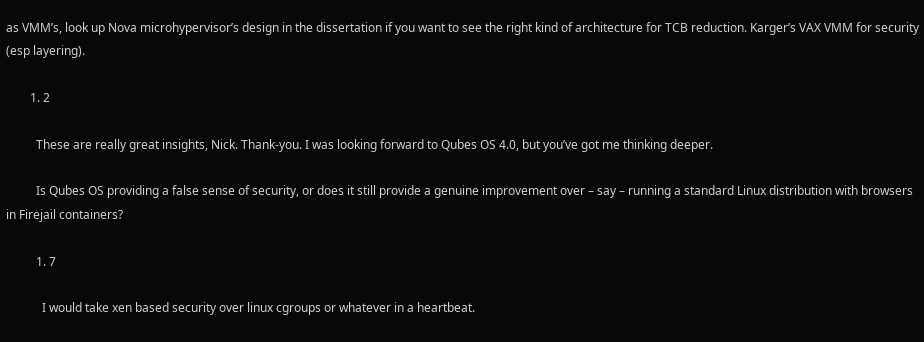as VMM’s, look up Nova microhypervisor’s design in the dissertation if you want to see the right kind of architecture for TCB reduction. Karger’s VAX VMM for security (esp layering).

        1. 2

          These are really great insights, Nick. Thank-you. I was looking forward to Qubes OS 4.0, but you’ve got me thinking deeper.

          Is Qubes OS providing a false sense of security, or does it still provide a genuine improvement over – say – running a standard Linux distribution with browsers in Firejail containers?

          1. 7

            I would take xen based security over linux cgroups or whatever in a heartbeat.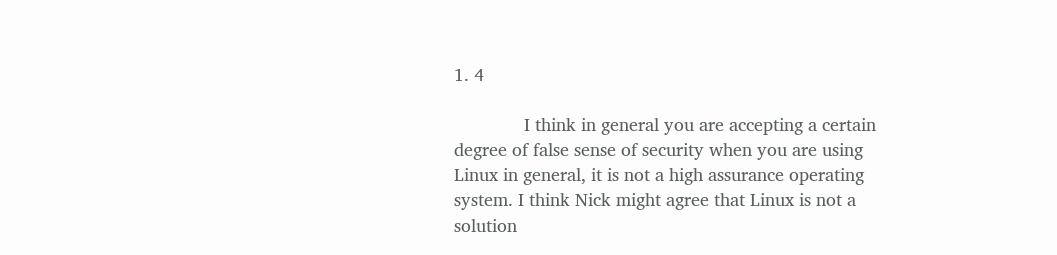1. 4

              I think in general you are accepting a certain degree of false sense of security when you are using Linux in general, it is not a high assurance operating system. I think Nick might agree that Linux is not a solution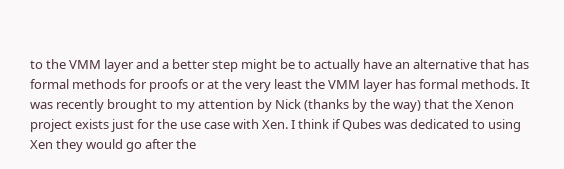to the VMM layer and a better step might be to actually have an alternative that has formal methods for proofs or at the very least the VMM layer has formal methods. It was recently brought to my attention by Nick (thanks by the way) that the Xenon project exists just for the use case with Xen. I think if Qubes was dedicated to using Xen they would go after the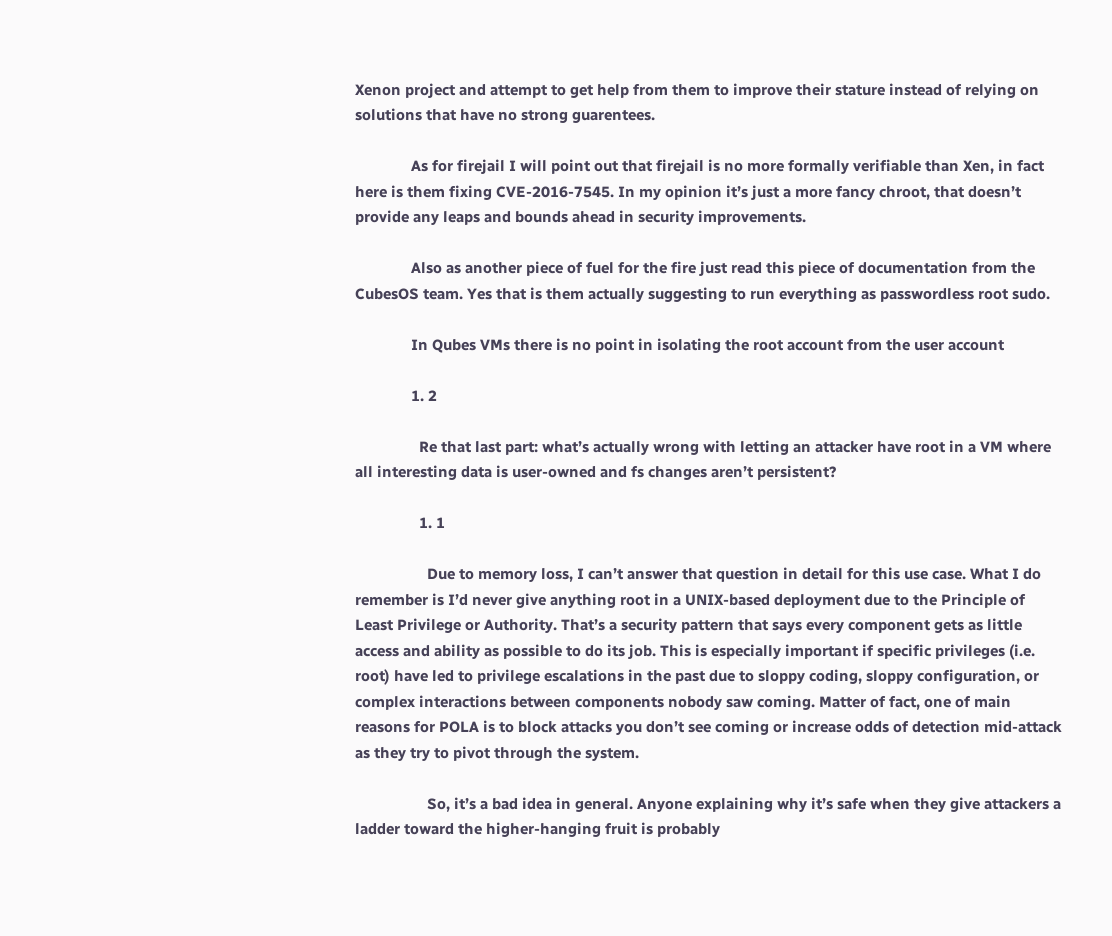Xenon project and attempt to get help from them to improve their stature instead of relying on solutions that have no strong guarentees.

              As for firejail I will point out that firejail is no more formally verifiable than Xen, in fact here is them fixing CVE-2016-7545. In my opinion it’s just a more fancy chroot, that doesn’t provide any leaps and bounds ahead in security improvements.

              Also as another piece of fuel for the fire just read this piece of documentation from the CubesOS team. Yes that is them actually suggesting to run everything as passwordless root sudo.

              In Qubes VMs there is no point in isolating the root account from the user account

              1. 2

                Re that last part: what’s actually wrong with letting an attacker have root in a VM where all interesting data is user-owned and fs changes aren’t persistent?

                1. 1

                  Due to memory loss, I can’t answer that question in detail for this use case. What I do remember is I’d never give anything root in a UNIX-based deployment due to the Principle of Least Privilege or Authority. That’s a security pattern that says every component gets as little access and ability as possible to do its job. This is especially important if specific privileges (i.e. root) have led to privilege escalations in the past due to sloppy coding, sloppy configuration, or complex interactions between components nobody saw coming. Matter of fact, one of main reasons for POLA is to block attacks you don’t see coming or increase odds of detection mid-attack as they try to pivot through the system.

                  So, it’s a bad idea in general. Anyone explaining why it’s safe when they give attackers a ladder toward the higher-hanging fruit is probably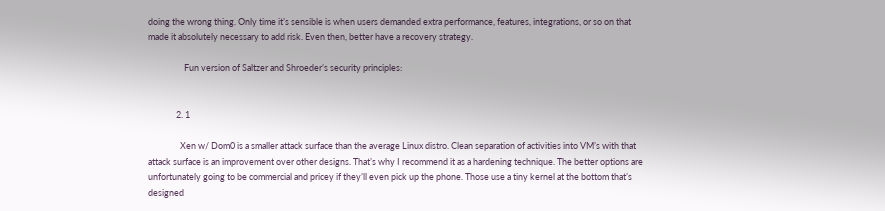doing the wrong thing. Only time it’s sensible is when users demanded extra performance, features, integrations, or so on that made it absolutely necessary to add risk. Even then, better have a recovery strategy.

                  Fun version of Saltzer and Shroeder’s security principles:


              2. 1

                Xen w/ Dom0 is a smaller attack surface than the average Linux distro. Clean separation of activities into VM’s with that attack surface is an improvement over other designs. That’s why I recommend it as a hardening technique. The better options are unfortunately going to be commercial and pricey if they’ll even pick up the phone. Those use a tiny kernel at the bottom that’s designed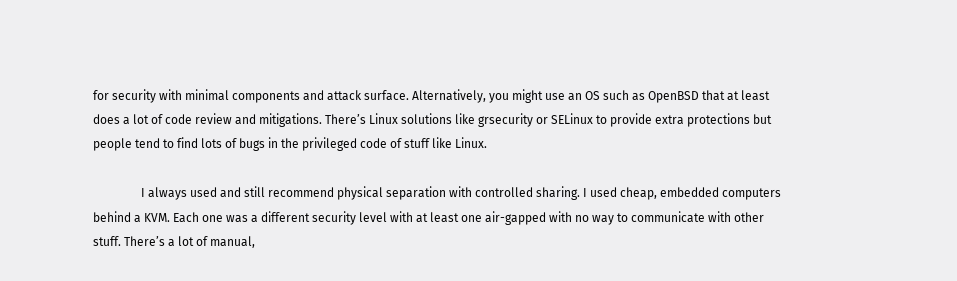for security with minimal components and attack surface. Alternatively, you might use an OS such as OpenBSD that at least does a lot of code review and mitigations. There’s Linux solutions like grsecurity or SELinux to provide extra protections but people tend to find lots of bugs in the privileged code of stuff like Linux.

                I always used and still recommend physical separation with controlled sharing. I used cheap, embedded computers behind a KVM. Each one was a different security level with at least one air-gapped with no way to communicate with other stuff. There’s a lot of manual,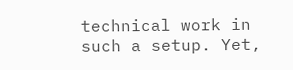technical work in such a setup. Yet,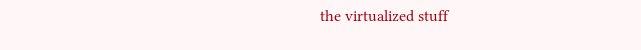the virtualized stuff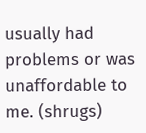usually had problems or was unaffordable to me. (shrugs)